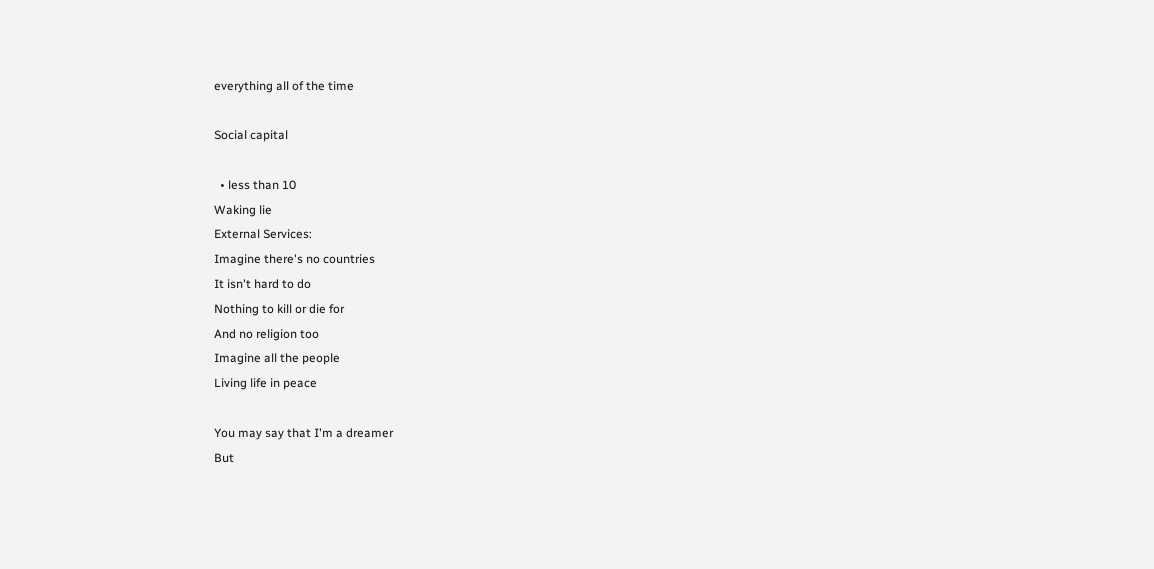everything all of the time

Social capital

  • less than 10
Waking lie
External Services:
Imagine there's no countries
It isn't hard to do
Nothing to kill or die for
And no religion too
Imagine all the people
Living life in peace

You may say that I'm a dreamer
But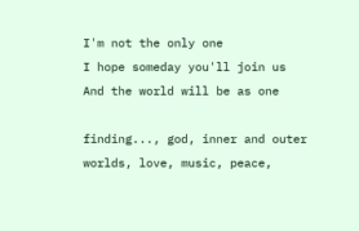I'm not the only one
I hope someday you'll join us
And the world will be as one

finding..., god, inner and outer worlds, love, music, peace,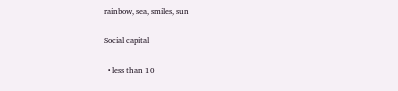rainbow, sea, smiles, sun

Social capital

  • less than 10